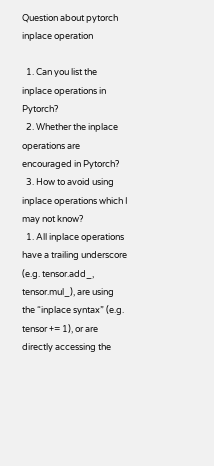Question about pytorch inplace operation

  1. Can you list the inplace operations in Pytorch?
  2. Whether the inplace operations are encouraged in Pytorch?
  3. How to avoid using inplace operations which I may not know?
  1. All inplace operations have a trailing underscore (e.g. tensor.add_, tensor.mul_), are using the “inplace syntax” (e.g. tensor += 1), or are directly accessing the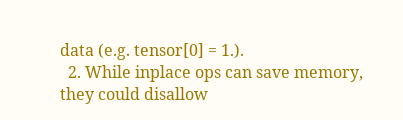data (e.g. tensor[0] = 1.).
  2. While inplace ops can save memory, they could disallow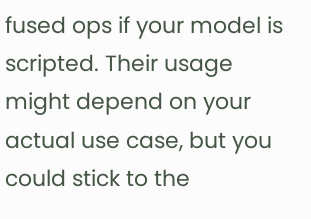fused ops if your model is scripted. Their usage might depend on your actual use case, but you could stick to the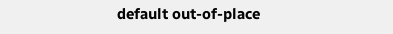default out-of-place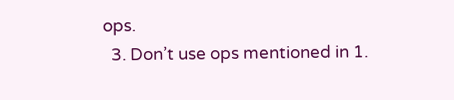ops.
  3. Don’t use ops mentioned in 1.